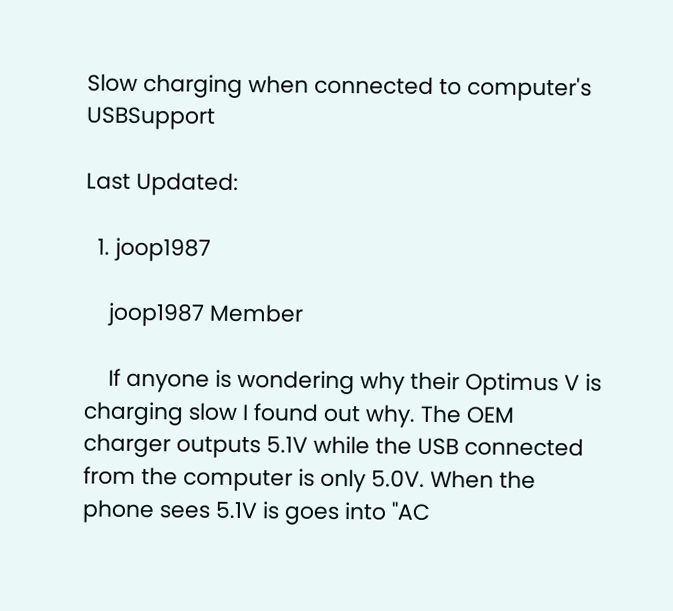Slow charging when connected to computer's USBSupport

Last Updated:

  1. joop1987

    joop1987 Member

    If anyone is wondering why their Optimus V is charging slow I found out why. The OEM charger outputs 5.1V while the USB connected from the computer is only 5.0V. When the phone sees 5.1V is goes into "AC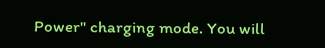Power" charging mode. You will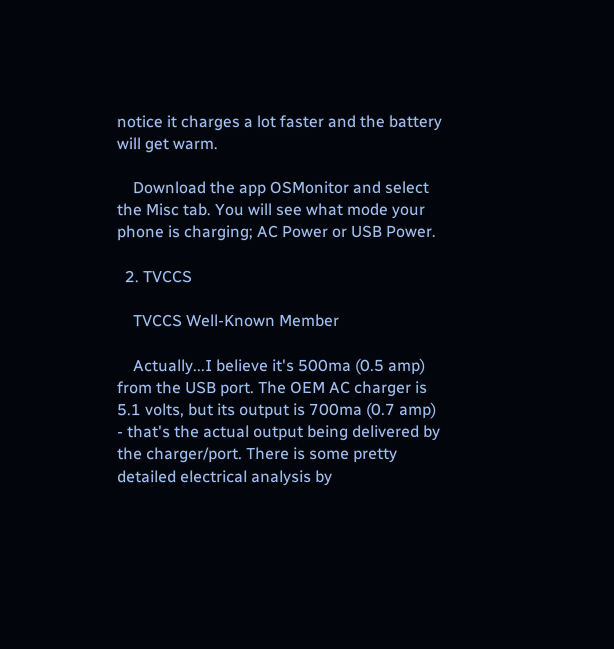notice it charges a lot faster and the battery will get warm.

    Download the app OSMonitor and select the Misc tab. You will see what mode your phone is charging; AC Power or USB Power.

  2. TVCCS

    TVCCS Well-Known Member

    Actually...I believe it's 500ma (0.5 amp) from the USB port. The OEM AC charger is 5.1 volts, but its output is 700ma (0.7 amp) - that's the actual output being delivered by the charger/port. There is some pretty detailed electrical analysis by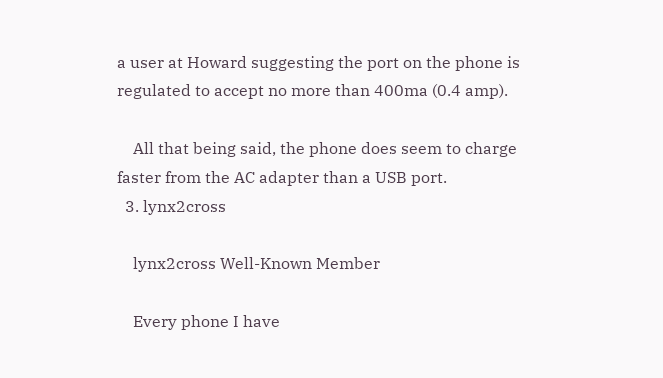a user at Howard suggesting the port on the phone is regulated to accept no more than 400ma (0.4 amp).

    All that being said, the phone does seem to charge faster from the AC adapter than a USB port.
  3. lynx2cross

    lynx2cross Well-Known Member

    Every phone I have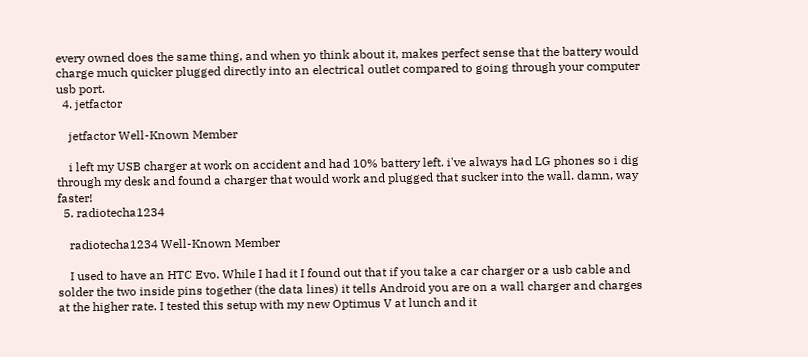every owned does the same thing, and when yo think about it, makes perfect sense that the battery would charge much quicker plugged directly into an electrical outlet compared to going through your computer usb port.
  4. jetfactor

    jetfactor Well-Known Member

    i left my USB charger at work on accident and had 10% battery left. i've always had LG phones so i dig through my desk and found a charger that would work and plugged that sucker into the wall. damn, way faster!
  5. radiotecha1234

    radiotecha1234 Well-Known Member

    I used to have an HTC Evo. While I had it I found out that if you take a car charger or a usb cable and solder the two inside pins together (the data lines) it tells Android you are on a wall charger and charges at the higher rate. I tested this setup with my new Optimus V at lunch and it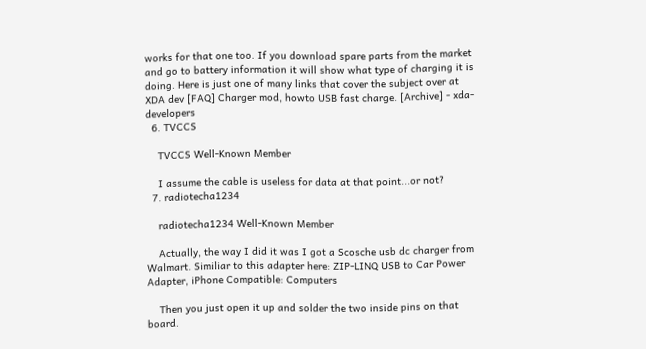works for that one too. If you download spare parts from the market and go to battery information it will show what type of charging it is doing. Here is just one of many links that cover the subject over at XDA dev [FAQ] Charger mod, howto USB fast charge. [Archive] - xda-developers
  6. TVCCS

    TVCCS Well-Known Member

    I assume the cable is useless for data at that point...or not?
  7. radiotecha1234

    radiotecha1234 Well-Known Member

    Actually, the way I did it was I got a Scosche usb dc charger from Walmart. Similiar to this adapter here: ZIP-LINQ USB to Car Power Adapter, iPhone Compatible: Computers

    Then you just open it up and solder the two inside pins on that board.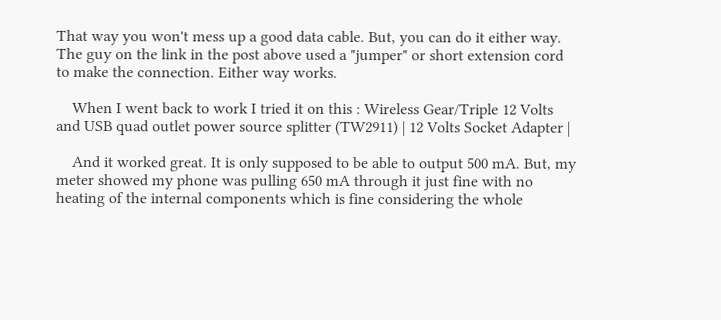That way you won't mess up a good data cable. But, you can do it either way. The guy on the link in the post above used a "jumper" or short extension cord to make the connection. Either way works.

    When I went back to work I tried it on this : Wireless Gear/Triple 12 Volts and USB quad outlet power source splitter (TW2911) | 12 Volts Socket Adapter |

    And it worked great. It is only supposed to be able to output 500 mA. But, my meter showed my phone was pulling 650 mA through it just fine with no heating of the internal components which is fine considering the whole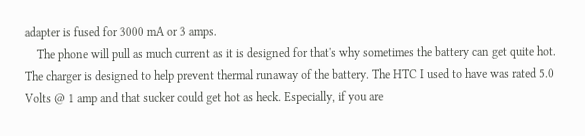adapter is fused for 3000 mA or 3 amps.
    The phone will pull as much current as it is designed for that's why sometimes the battery can get quite hot. The charger is designed to help prevent thermal runaway of the battery. The HTC I used to have was rated 5.0 Volts @ 1 amp and that sucker could get hot as heck. Especially, if you are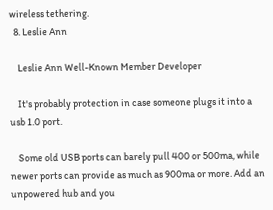wireless tethering.
  8. Leslie Ann

    Leslie Ann Well-Known Member Developer

    It's probably protection in case someone plugs it into a usb 1.0 port.

    Some old USB ports can barely pull 400 or 500ma, while newer ports can provide as much as 900ma or more. Add an unpowered hub and you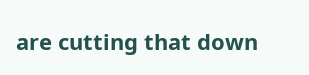are cutting that down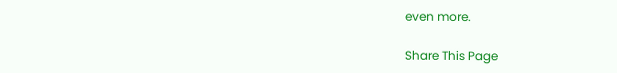even more.

Share This Page